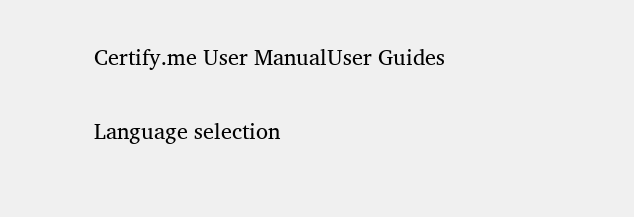Certify.me User ManualUser Guides

Language selection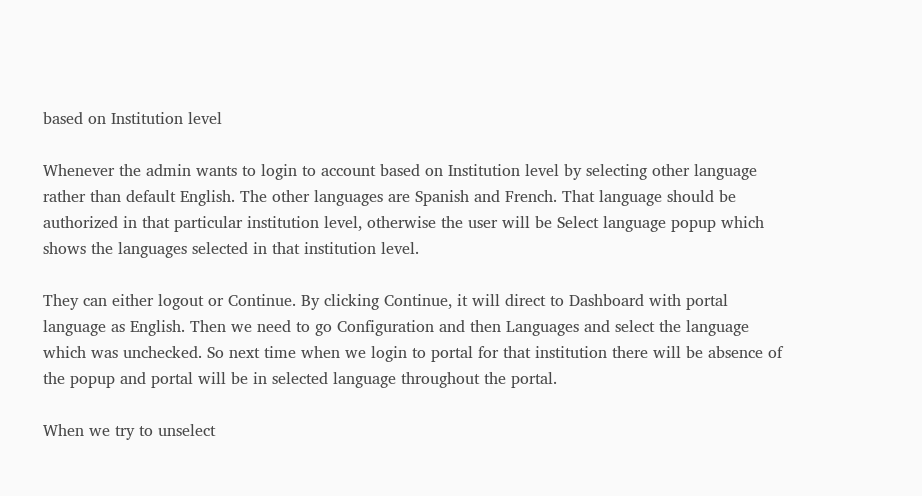based on Institution level

Whenever the admin wants to login to account based on Institution level by selecting other language rather than default English. The other languages are Spanish and French. That language should be authorized in that particular institution level, otherwise the user will be Select language popup which shows the languages selected in that institution level.

They can either logout or Continue. By clicking Continue, it will direct to Dashboard with portal language as English. Then we need to go Configuration and then Languages and select the language which was unchecked. So next time when we login to portal for that institution there will be absence of the popup and portal will be in selected language throughout the portal.

When we try to unselect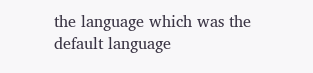the language which was the default language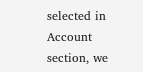selected in Account section, we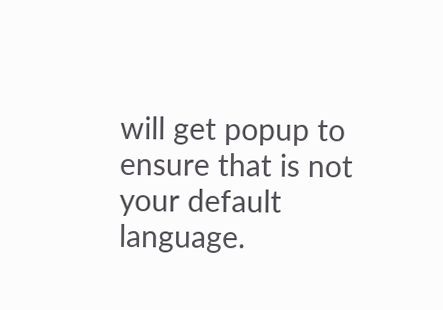will get popup to ensure that is not your default language.